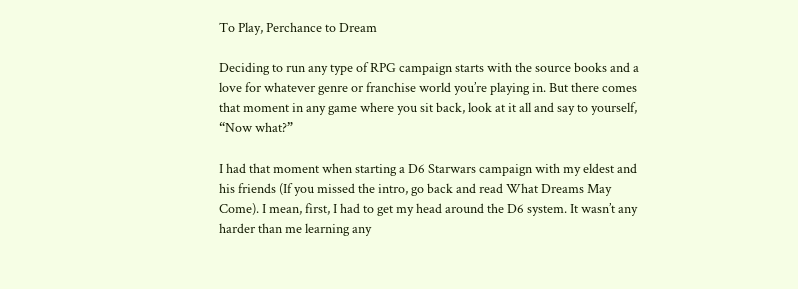To Play, Perchance to Dream

Deciding to run any type of RPG campaign starts with the source books and a love for whatever genre or franchise world you’re playing in. But there comes that moment in any game where you sit back, look at it all and say to yourself, “Now what?”

I had that moment when starting a D6 Starwars campaign with my eldest and his friends (If you missed the intro, go back and read What Dreams May Come). I mean, first, I had to get my head around the D6 system. It wasn’t any harder than me learning any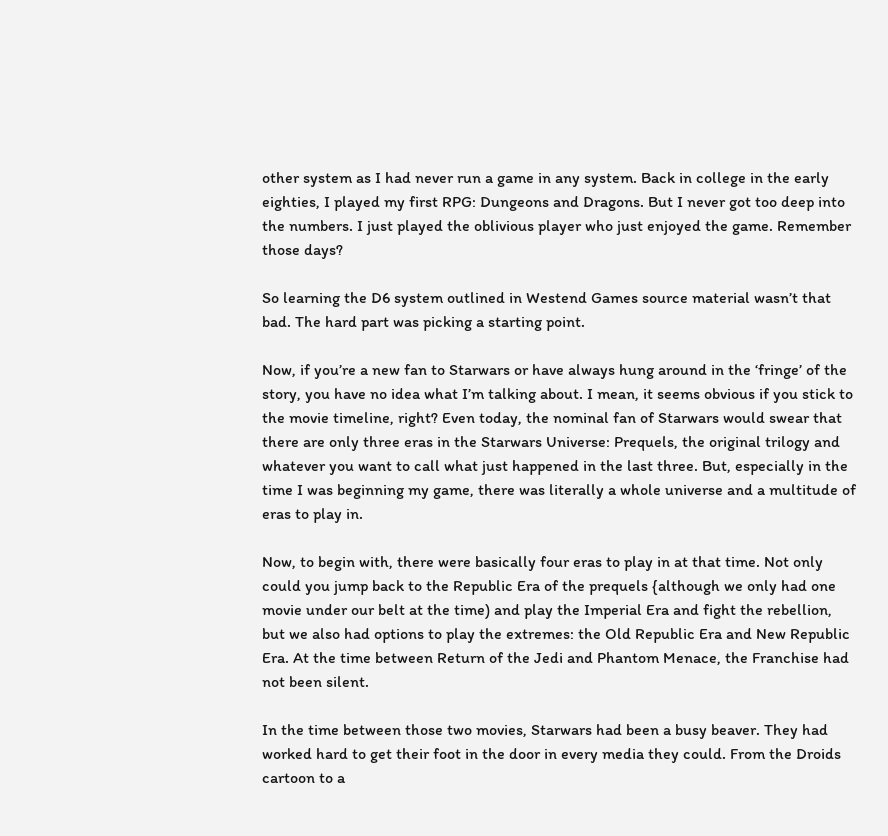other system as I had never run a game in any system. Back in college in the early eighties, I played my first RPG: Dungeons and Dragons. But I never got too deep into the numbers. I just played the oblivious player who just enjoyed the game. Remember those days?

So learning the D6 system outlined in Westend Games source material wasn’t that bad. The hard part was picking a starting point.

Now, if you’re a new fan to Starwars or have always hung around in the ‘fringe’ of the story, you have no idea what I’m talking about. I mean, it seems obvious if you stick to the movie timeline, right? Even today, the nominal fan of Starwars would swear that there are only three eras in the Starwars Universe: Prequels, the original trilogy and whatever you want to call what just happened in the last three. But, especially in the time I was beginning my game, there was literally a whole universe and a multitude of eras to play in.

Now, to begin with, there were basically four eras to play in at that time. Not only could you jump back to the Republic Era of the prequels {although we only had one movie under our belt at the time) and play the Imperial Era and fight the rebellion, but we also had options to play the extremes: the Old Republic Era and New Republic Era. At the time between Return of the Jedi and Phantom Menace, the Franchise had not been silent.

In the time between those two movies, Starwars had been a busy beaver. They had worked hard to get their foot in the door in every media they could. From the Droids cartoon to a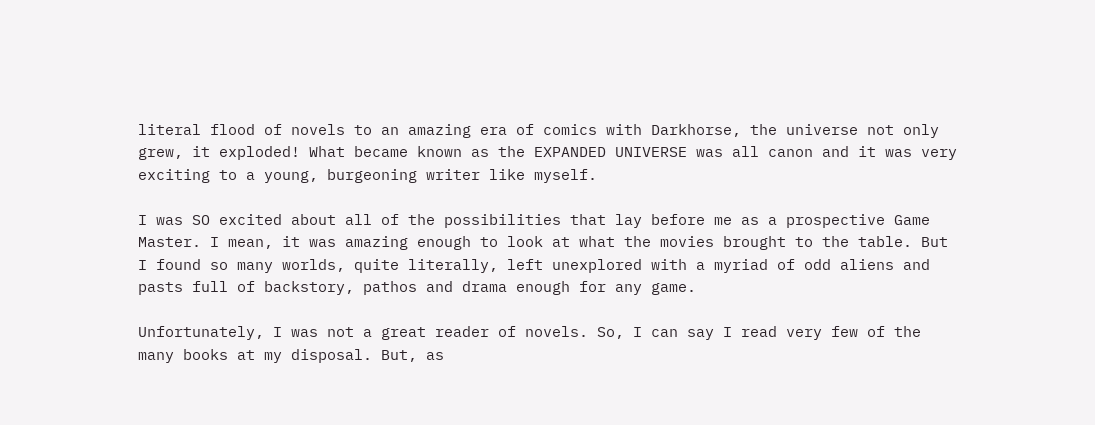literal flood of novels to an amazing era of comics with Darkhorse, the universe not only grew, it exploded! What became known as the EXPANDED UNIVERSE was all canon and it was very exciting to a young, burgeoning writer like myself.

I was SO excited about all of the possibilities that lay before me as a prospective Game Master. I mean, it was amazing enough to look at what the movies brought to the table. But I found so many worlds, quite literally, left unexplored with a myriad of odd aliens and pasts full of backstory, pathos and drama enough for any game.

Unfortunately, I was not a great reader of novels. So, I can say I read very few of the many books at my disposal. But, as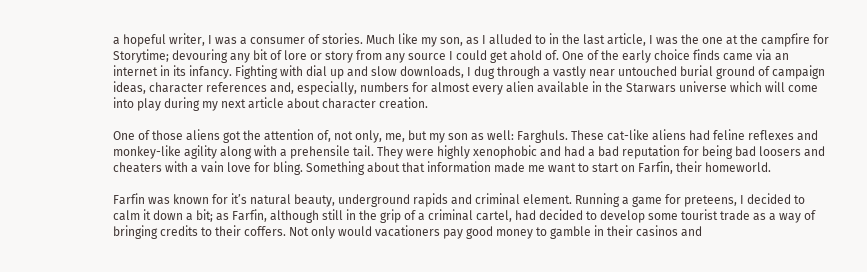a hopeful writer, I was a consumer of stories. Much like my son, as I alluded to in the last article, I was the one at the campfire for Storytime; devouring any bit of lore or story from any source I could get ahold of. One of the early choice finds came via an internet in its infancy. Fighting with dial up and slow downloads, I dug through a vastly near untouched burial ground of campaign ideas, character references and, especially, numbers for almost every alien available in the Starwars universe which will come into play during my next article about character creation.

One of those aliens got the attention of, not only, me, but my son as well: Farghuls. These cat-like aliens had feline reflexes and monkey-like agility along with a prehensile tail. They were highly xenophobic and had a bad reputation for being bad loosers and cheaters with a vain love for bling. Something about that information made me want to start on Farfin, their homeworld.

Farfin was known for it’s natural beauty, underground rapids and criminal element. Running a game for preteens, I decided to calm it down a bit; as Farfin, although still in the grip of a criminal cartel, had decided to develop some tourist trade as a way of bringing credits to their coffers. Not only would vacationers pay good money to gamble in their casinos and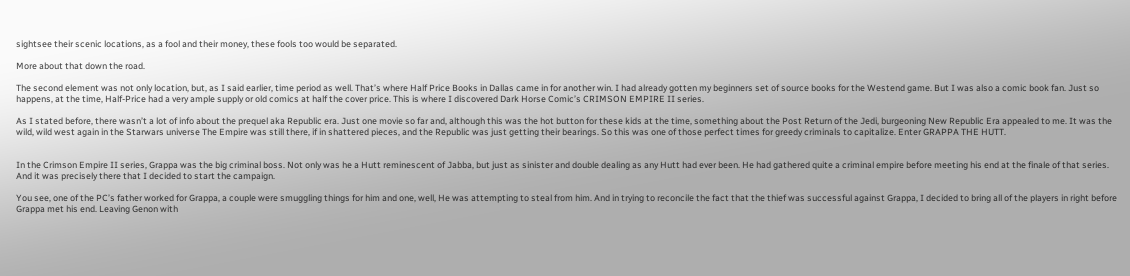sightsee their scenic locations, as a fool and their money, these fools too would be separated.

More about that down the road.

The second element was not only location, but, as I said earlier, time period as well. That’s where Half Price Books in Dallas came in for another win. I had already gotten my beginners set of source books for the Westend game. But I was also a comic book fan. Just so happens, at the time, Half-Price had a very ample supply or old comics at half the cover price. This is where I discovered Dark Horse Comic’s CRIMSON EMPIRE II series.

As I stated before, there wasn’t a lot of info about the prequel aka Republic era. Just one movie so far and, although this was the hot button for these kids at the time, something about the Post Return of the Jedi, burgeoning New Republic Era appealed to me. It was the wild, wild west again in the Starwars universe The Empire was still there, if in shattered pieces, and the Republic was just getting their bearings. So this was one of those perfect times for greedy criminals to capitalize. Enter GRAPPA THE HUTT.


In the Crimson Empire II series, Grappa was the big criminal boss. Not only was he a Hutt reminescent of Jabba, but just as sinister and double dealing as any Hutt had ever been. He had gathered quite a criminal empire before meeting his end at the finale of that series. And it was precisely there that I decided to start the campaign.

You see, one of the PC’s father worked for Grappa, a couple were smuggling things for him and one, well, He was attempting to steal from him. And in trying to reconcile the fact that the thief was successful against Grappa, I decided to bring all of the players in right before Grappa met his end. Leaving Genon with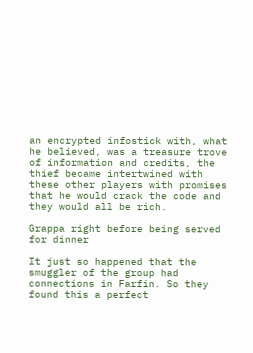an encrypted infostick with, what he believed, was a treasure trove of information and credits, the thief became intertwined with these other players with promises that he would crack the code and they would all be rich.

Grappa right before being served for dinner

It just so happened that the smuggler of the group had connections in Farfin. So they found this a perfect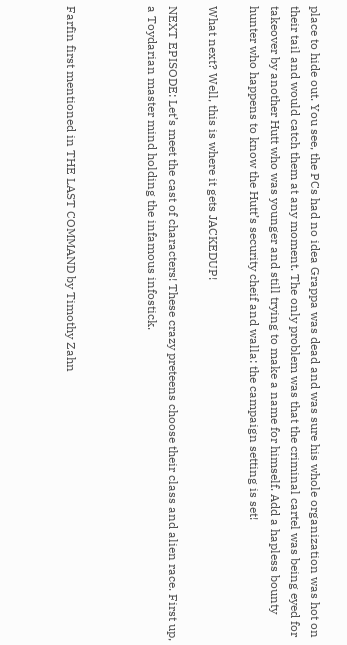place to hide out. You see, the PCs had no idea Grappa was dead and was sure his whole organization was hot on their tail and would catch them at any moment. The only problem was that the criminal cartel was being eyed for takeover by another Hutt who was younger and still trying to make a name for himself. Add a hapless bounty hunter who happens to know the Hutt’s security cheif and walla: the campaign setting is set!

What next? Well, this is where it gets JACKEDUP!

NEXT EPISODE: Let’s meet the cast of characters! These crazy preteens choose their class and alien race. First up, a Toydarian master mind holding the infamous infostick.



Farfin first mentioned in THE LAST COMMAND by Timothy Zahn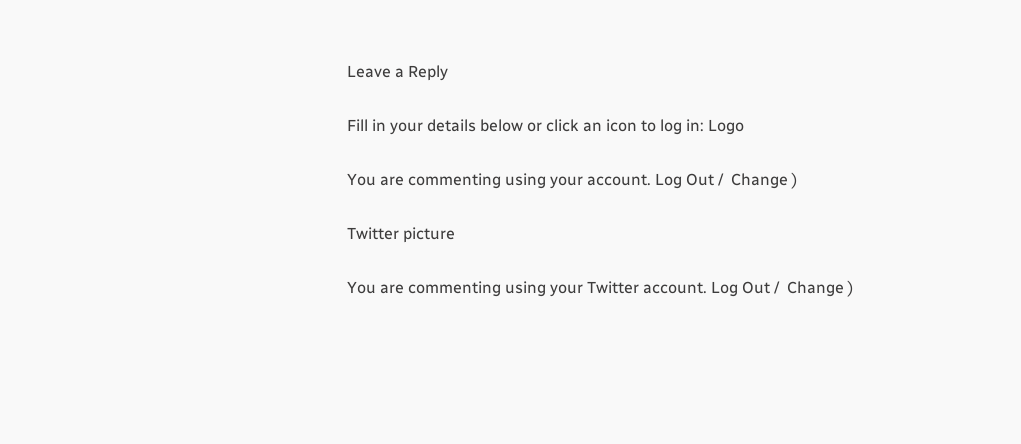Leave a Reply

Fill in your details below or click an icon to log in: Logo

You are commenting using your account. Log Out /  Change )

Twitter picture

You are commenting using your Twitter account. Log Out /  Change )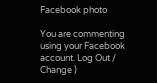Facebook photo

You are commenting using your Facebook account. Log Out /  Change )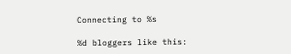Connecting to %s

%d bloggers like this: